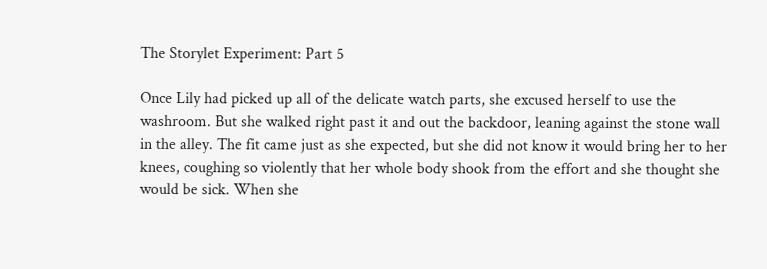The Storylet Experiment: Part 5

Once Lily had picked up all of the delicate watch parts, she excused herself to use the washroom. But she walked right past it and out the backdoor, leaning against the stone wall in the alley. The fit came just as she expected, but she did not know it would bring her to her knees, coughing so violently that her whole body shook from the effort and she thought she would be sick. When she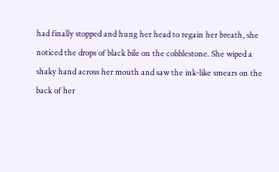had finally stopped and hung her head to regain her breath, she noticed the drops of black bile on the cobblestone. She wiped a shaky hand across her mouth and saw the ink-like smears on the back of her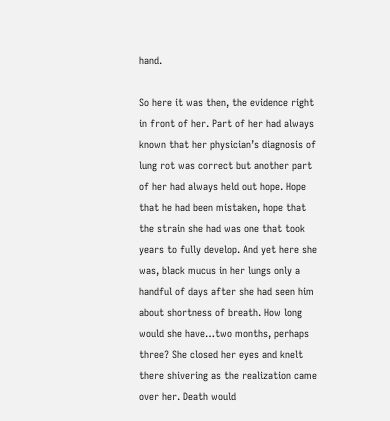hand.

So here it was then, the evidence right in front of her. Part of her had always known that her physician’s diagnosis of lung rot was correct but another part of her had always held out hope. Hope that he had been mistaken, hope that the strain she had was one that took years to fully develop. And yet here she was, black mucus in her lungs only a handful of days after she had seen him about shortness of breath. How long would she have…two months, perhaps three? She closed her eyes and knelt there shivering as the realization came over her. Death would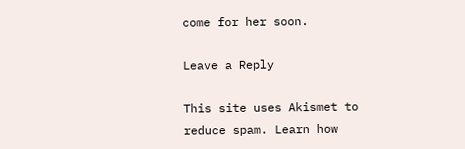come for her soon.

Leave a Reply

This site uses Akismet to reduce spam. Learn how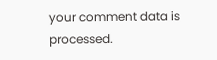your comment data is processed.